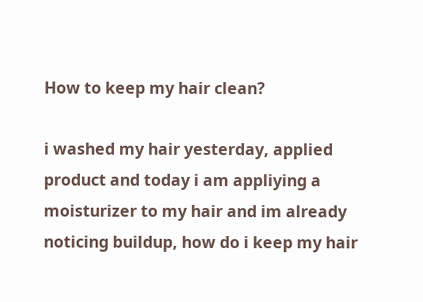How to keep my hair clean?

i washed my hair yesterday, applied product and today i am appliying a moisturizer to my hair and im already noticing buildup, how do i keep my hair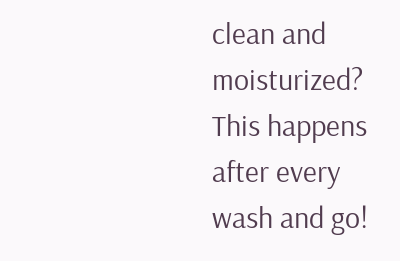clean and moisturized? This happens after every wash and go!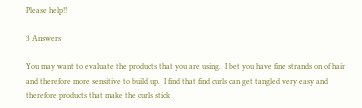Please help!!

3 Answers

You may want to evaluate the products that you are using.  I bet you have fine strands on of hair and therefore more sensitive to build up.  I find that find curls can get tangled very easy and therefore products that make the curls stick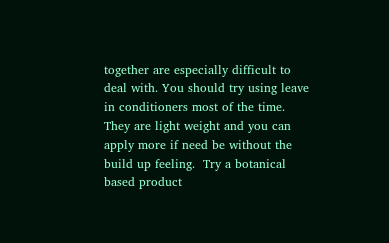together are especially difficult to deal with. You should try using leave in conditioners most of the time.  They are light weight and you can apply more if need be without the build up feeling.  Try a botanical based product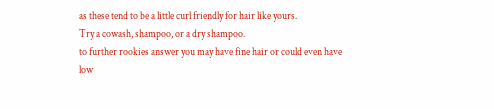as these tend to be a little curl friendly for hair like yours.
Try a cowash, shampoo, or a dry shampoo.
to further rookies answer you may have fine hair or could even have low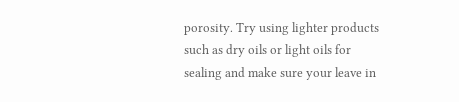porosity. Try using lighter products such as dry oils or light oils for sealing and make sure your leave in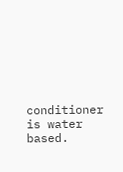conditioner is water based.